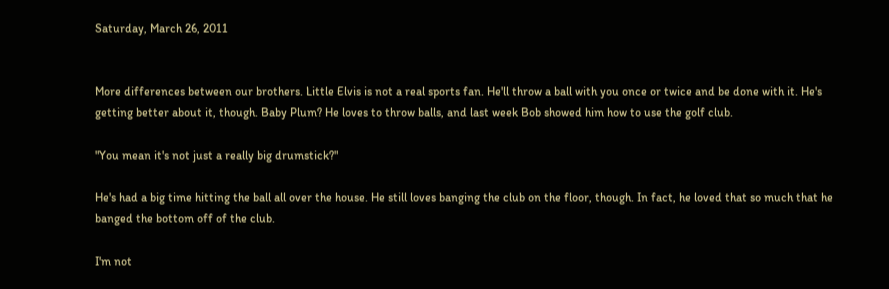Saturday, March 26, 2011


More differences between our brothers. Little Elvis is not a real sports fan. He'll throw a ball with you once or twice and be done with it. He's getting better about it, though. Baby Plum? He loves to throw balls, and last week Bob showed him how to use the golf club.

"You mean it's not just a really big drumstick?"

He's had a big time hitting the ball all over the house. He still loves banging the club on the floor, though. In fact, he loved that so much that he banged the bottom off of the club.

I'm not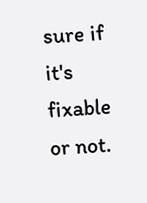sure if it's fixable or not.